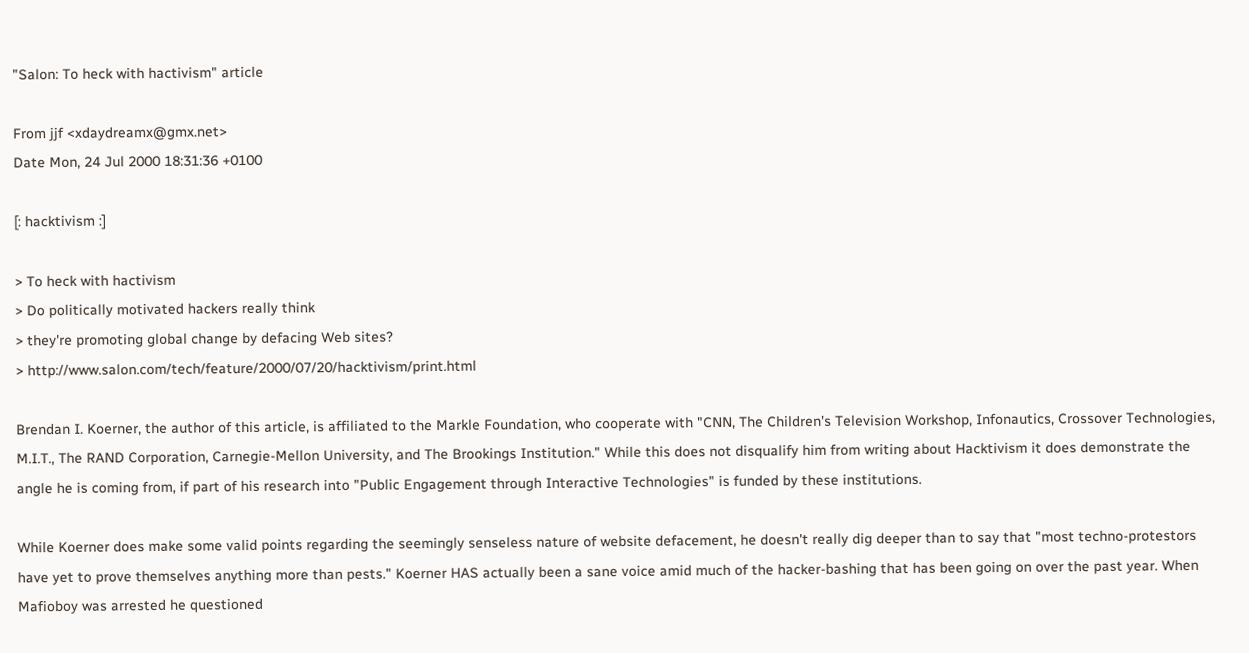"Salon: To heck with hactivism" article

From jjf <xdaydreamx@gmx.net>
Date Mon, 24 Jul 2000 18:31:36 +0100

[: hacktivism :]

> To heck with hactivism
> Do politically motivated hackers really think
> they're promoting global change by defacing Web sites?
> http://www.salon.com/tech/feature/2000/07/20/hacktivism/print.html

Brendan I. Koerner, the author of this article, is affiliated to the Markle Foundation, who cooperate with "CNN, The Children's Television Workshop, Infonautics, Crossover Technologies, M.I.T., The RAND Corporation, Carnegie-Mellon University, and The Brookings Institution." While this does not disqualify him from writing about Hacktivism it does demonstrate the angle he is coming from, if part of his research into "Public Engagement through Interactive Technologies" is funded by these institutions.

While Koerner does make some valid points regarding the seemingly senseless nature of website defacement, he doesn't really dig deeper than to say that "most techno-protestors have yet to prove themselves anything more than pests." Koerner HAS actually been a sane voice amid much of the hacker-bashing that has been going on over the past year. When Mafioboy was arrested he questioned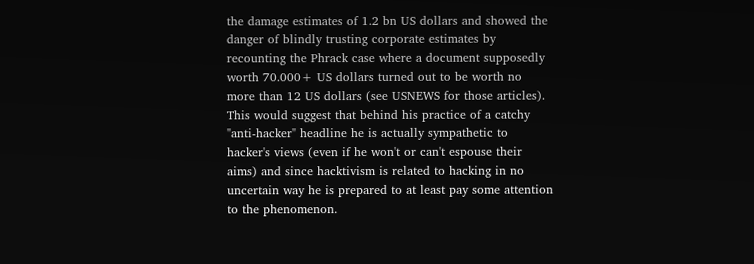the damage estimates of 1.2 bn US dollars and showed the danger of blindly trusting corporate estimates by recounting the Phrack case where a document supposedly worth 70.000+ US dollars turned out to be worth no more than 12 US dollars (see USNEWS for those articles). This would suggest that behind his practice of a catchy "anti-hacker" headline he is actually sympathetic to hacker's views (even if he won't or can't espouse their aims) and since hacktivism is related to hacking in no uncertain way he is prepared to at least pay some attention to the phenomenon.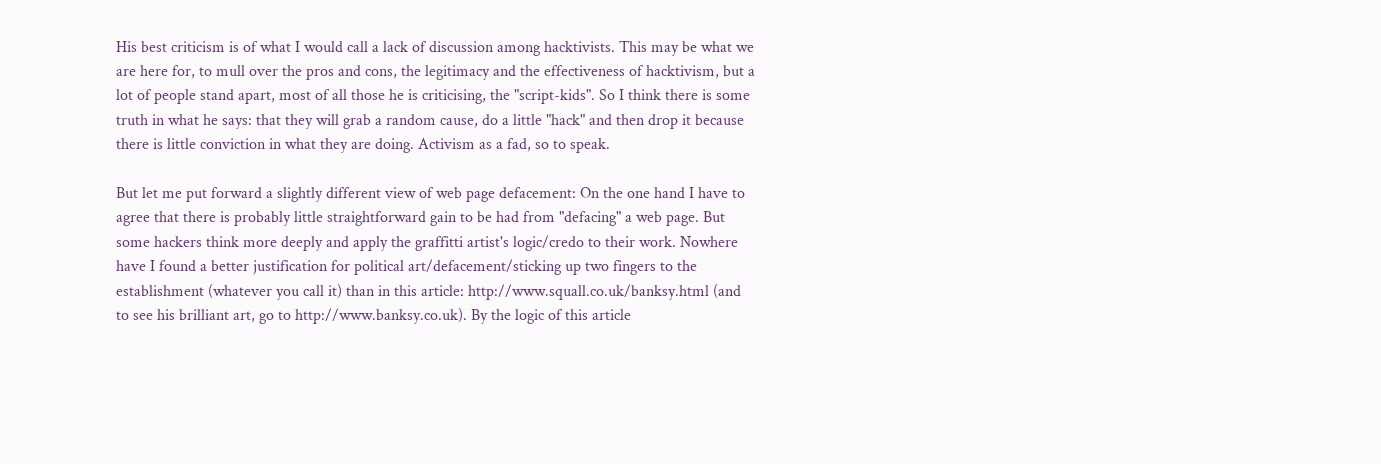His best criticism is of what I would call a lack of discussion among hacktivists. This may be what we are here for, to mull over the pros and cons, the legitimacy and the effectiveness of hacktivism, but a lot of people stand apart, most of all those he is criticising, the "script-kids". So I think there is some truth in what he says: that they will grab a random cause, do a little "hack" and then drop it because there is little conviction in what they are doing. Activism as a fad, so to speak.

But let me put forward a slightly different view of web page defacement: On the one hand I have to agree that there is probably little straightforward gain to be had from "defacing" a web page. But some hackers think more deeply and apply the graffitti artist's logic/credo to their work. Nowhere have I found a better justification for political art/defacement/sticking up two fingers to the establishment (whatever you call it) than in this article: http://www.squall.co.uk/banksy.html (and to see his brilliant art, go to http://www.banksy.co.uk). By the logic of this article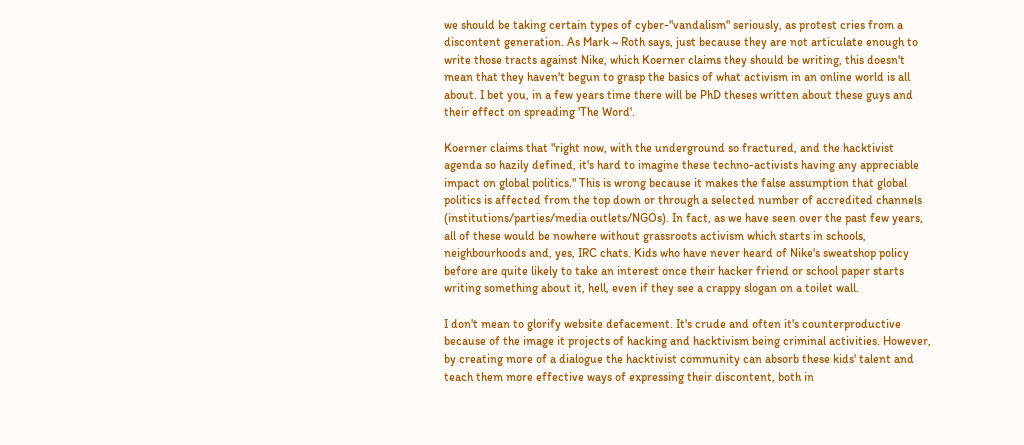we should be taking certain types of cyber-"vandalism" seriously, as protest cries from a discontent generation. As Mark ~ Roth says, just because they are not articulate enough to write those tracts against Nike, which Koerner claims they should be writing, this doesn't mean that they haven't begun to grasp the basics of what activism in an online world is all about. I bet you, in a few years time there will be PhD theses written about these guys and their effect on spreading 'The Word'.

Koerner claims that "right now, with the underground so fractured, and the hacktivist agenda so hazily defined, it's hard to imagine these techno-activists having any appreciable impact on global politics." This is wrong because it makes the false assumption that global politics is affected from the top down or through a selected number of accredited channels (institutions/parties/media outlets/NGOs). In fact, as we have seen over the past few years, all of these would be nowhere without grassroots activism which starts in schools, neighbourhoods and, yes, IRC chats. Kids who have never heard of Nike's sweatshop policy before are quite likely to take an interest once their hacker friend or school paper starts writing something about it, hell, even if they see a crappy slogan on a toilet wall.

I don't mean to glorify website defacement. It's crude and often it's counterproductive because of the image it projects of hacking and hacktivism being criminal activities. However, by creating more of a dialogue the hacktivist community can absorb these kids' talent and teach them more effective ways of expressing their discontent, both in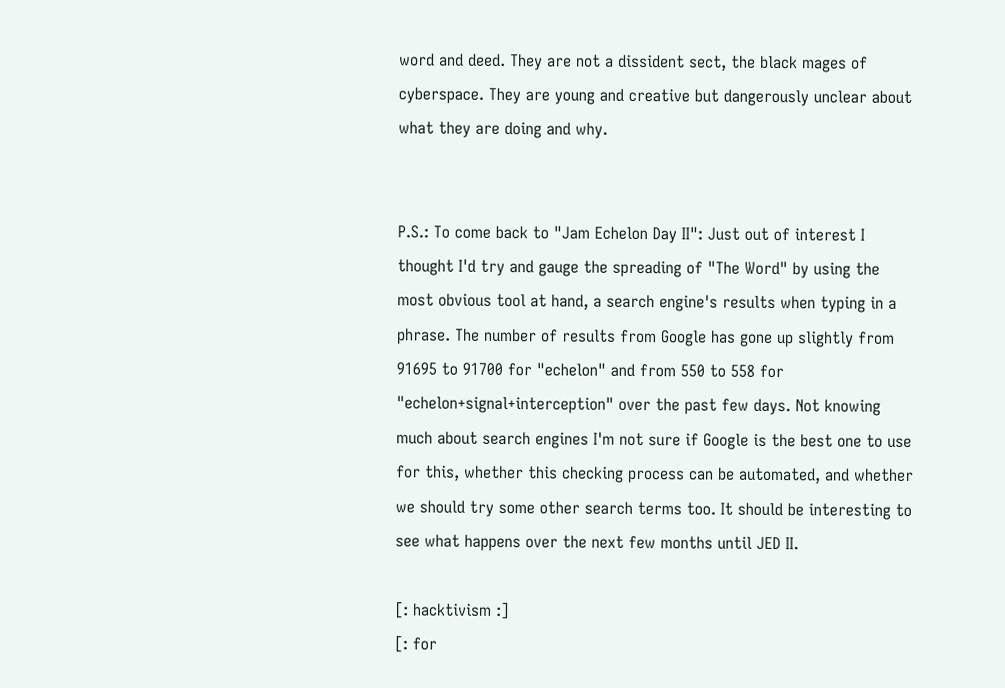word and deed. They are not a dissident sect, the black mages of cyberspace. They are young and creative but dangerously unclear about what they are doing and why.


P.S.: To come back to "Jam Echelon Day II": Just out of interest I thought I'd try and gauge the spreading of "The Word" by using the most obvious tool at hand, a search engine's results when typing in a phrase. The number of results from Google has gone up slightly from 91695 to 91700 for "echelon" and from 550 to 558 for "echelon+signal+interception" over the past few days. Not knowing much about search engines I'm not sure if Google is the best one to use for this, whether this checking process can be automated, and whether we should try some other search terms too. It should be interesting to see what happens over the next few months until JED II.

[: hacktivism :]
[: for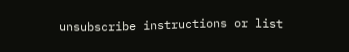unsubscribe instructions or list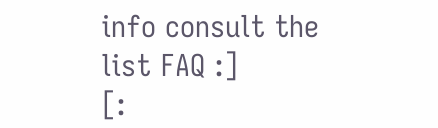info consult the list FAQ :]
[: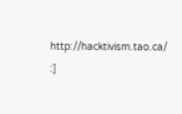http://hacktivism.tao.ca/ :]